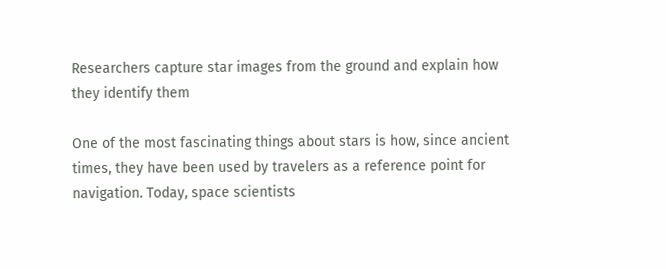Researchers capture star images from the ground and explain how they identify them

One of the most fascinating things about stars is how, since ancient times, they have been used by travelers as a reference point for navigation. Today, space scientists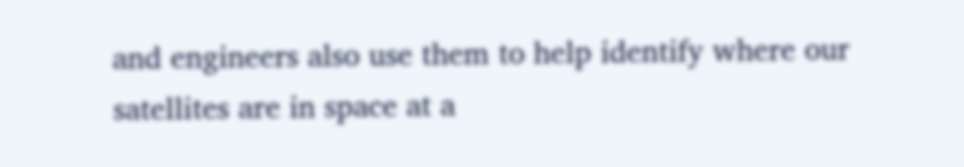and engineers also use them to help identify where our satellites are in space at a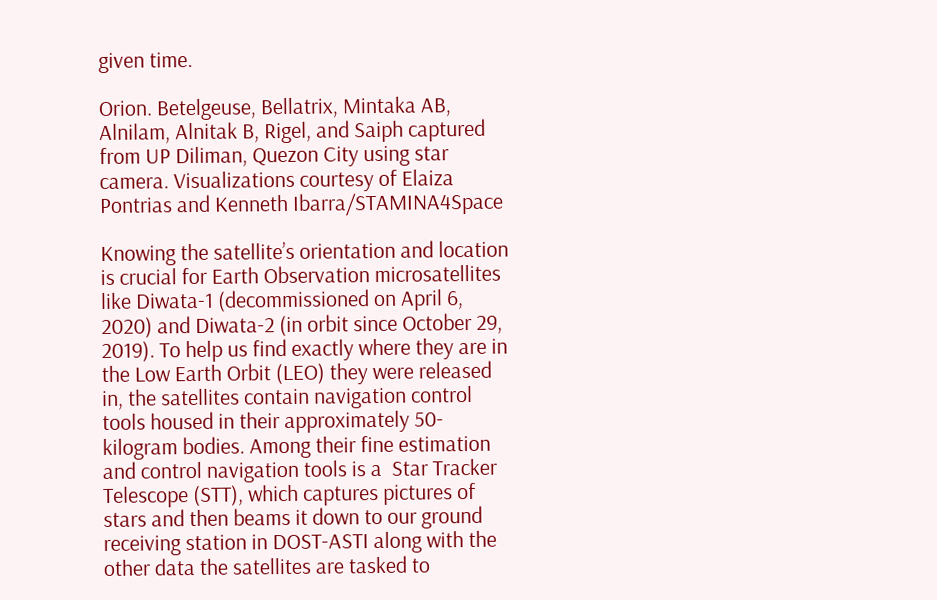given time.

Orion. Betelgeuse, Bellatrix, Mintaka AB, Alnilam, Alnitak B, Rigel, and Saiph captured from UP Diliman, Quezon City using star camera. Visualizations courtesy of Elaiza Pontrias and Kenneth Ibarra/STAMINA4Space

Knowing the satellite’s orientation and location is crucial for Earth Observation microsatellites like Diwata-1 (decommissioned on April 6, 2020) and Diwata-2 (in orbit since October 29, 2019). To help us find exactly where they are in the Low Earth Orbit (LEO) they were released in, the satellites contain navigation control tools housed in their approximately 50-kilogram bodies. Among their fine estimation and control navigation tools is a  Star Tracker Telescope (STT), which captures pictures of stars and then beams it down to our ground receiving station in DOST-ASTI along with the other data the satellites are tasked to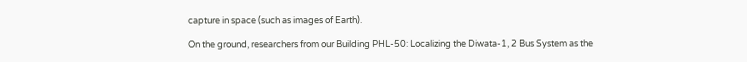capture in space (such as images of Earth).

On the ground, researchers from our Building PHL-50: Localizing the Diwata-1, 2 Bus System as the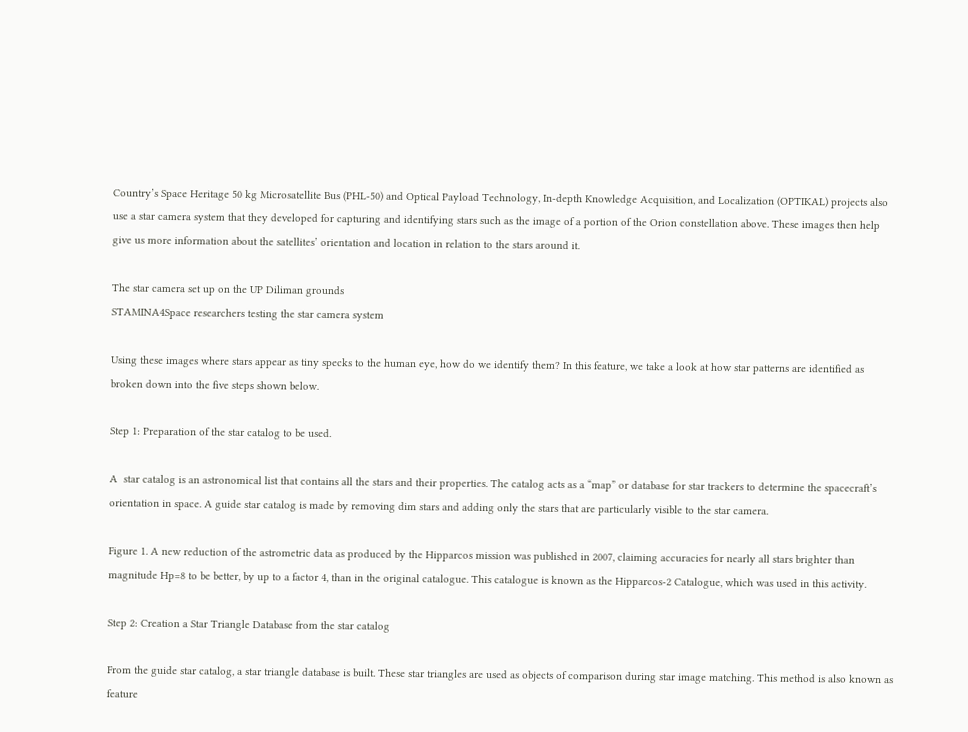Country’s Space Heritage 50 kg Microsatellite Bus (PHL-50) and Optical Payload Technology, In-depth Knowledge Acquisition, and Localization (OPTIKAL) projects also use a star camera system that they developed for capturing and identifying stars such as the image of a portion of the Orion constellation above. These images then help give us more information about the satellites’ orientation and location in relation to the stars around it.

The star camera set up on the UP Diliman grounds
STAMINA4Space researchers testing the star camera system

Using these images where stars appear as tiny specks to the human eye, how do we identify them? In this feature, we take a look at how star patterns are identified as broken down into the five steps shown below.

Step 1: Preparation of the star catalog to be used.

A  star catalog is an astronomical list that contains all the stars and their properties. The catalog acts as a “map” or database for star trackers to determine the spacecraft’s orientation in space. A guide star catalog is made by removing dim stars and adding only the stars that are particularly visible to the star camera.

Figure 1. A new reduction of the astrometric data as produced by the Hipparcos mission was published in 2007, claiming accuracies for nearly all stars brighter than magnitude Hp=8 to be better, by up to a factor 4, than in the original catalogue. This catalogue is known as the Hipparcos-2 Catalogue, which was used in this activity.

Step 2: Creation a Star Triangle Database from the star catalog

From the guide star catalog, a star triangle database is built. These star triangles are used as objects of comparison during star image matching. This method is also known as feature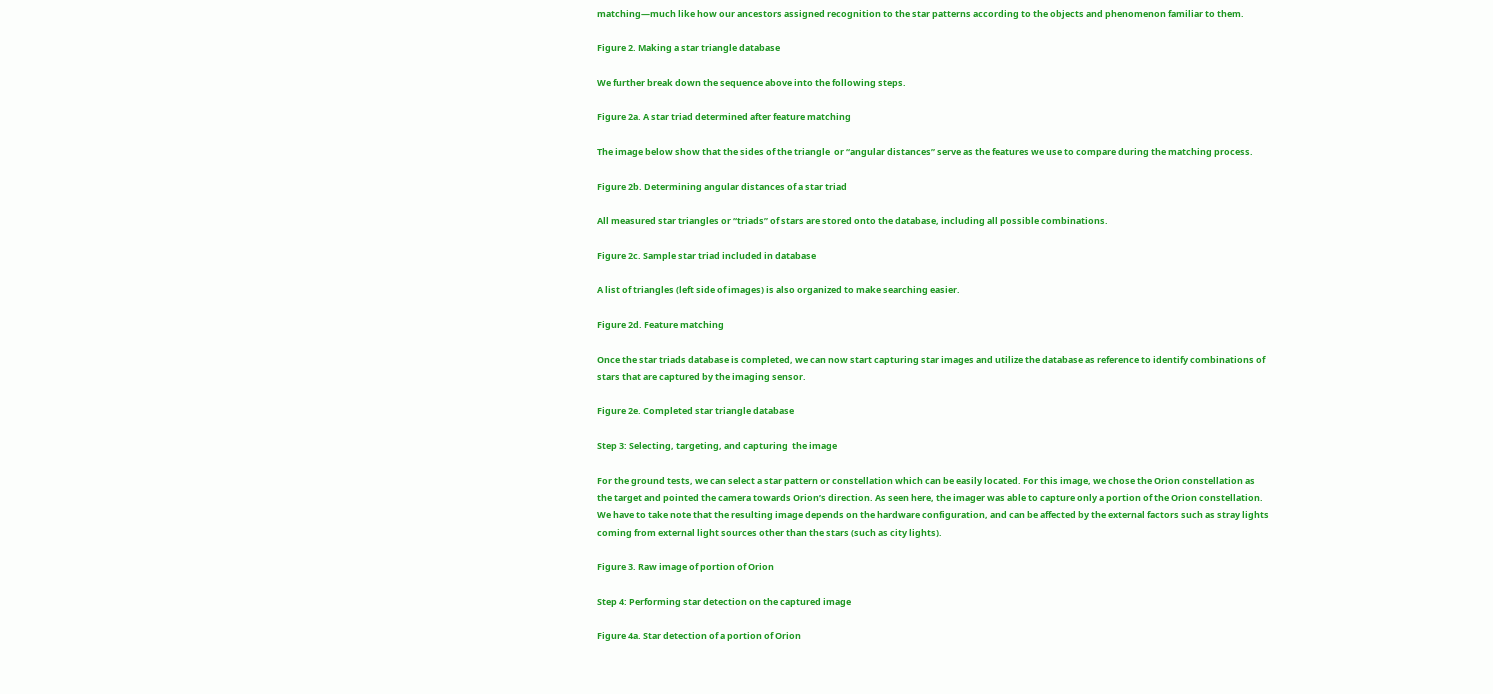matching—much like how our ancestors assigned recognition to the star patterns according to the objects and phenomenon familiar to them.

Figure 2. Making a star triangle database

We further break down the sequence above into the following steps.

Figure 2a. A star triad determined after feature matching

The image below show that the sides of the triangle  or “angular distances” serve as the features we use to compare during the matching process.

Figure 2b. Determining angular distances of a star triad

All measured star triangles or “triads” of stars are stored onto the database, including all possible combinations.

Figure 2c. Sample star triad included in database

A list of triangles (left side of images) is also organized to make searching easier.

Figure 2d. Feature matching

Once the star triads database is completed, we can now start capturing star images and utilize the database as reference to identify combinations of stars that are captured by the imaging sensor.

Figure 2e. Completed star triangle database

Step 3: Selecting, targeting, and capturing  the image

For the ground tests, we can select a star pattern or constellation which can be easily located. For this image, we chose the Orion constellation as the target and pointed the camera towards Orion’s direction. As seen here, the imager was able to capture only a portion of the Orion constellation. We have to take note that the resulting image depends on the hardware configuration, and can be affected by the external factors such as stray lights coming from external light sources other than the stars (such as city lights).

Figure 3. Raw image of portion of Orion

Step 4: Performing star detection on the captured image

Figure 4a. Star detection of a portion of Orion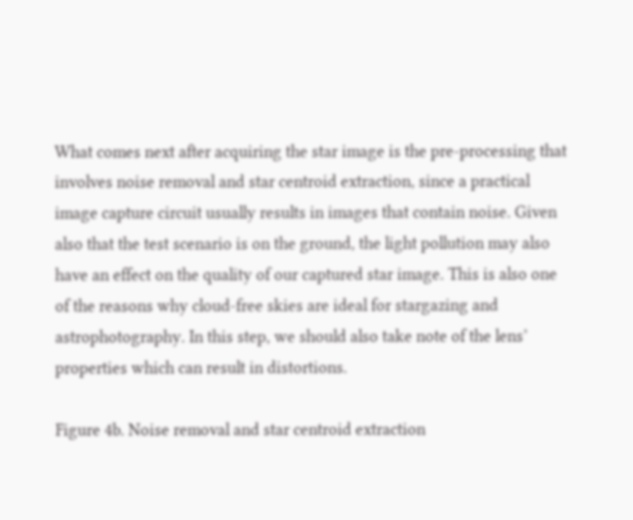What comes next after acquiring the star image is the pre-processing that involves noise removal and star centroid extraction, since a practical image capture circuit usually results in images that contain noise. Given also that the test scenario is on the ground, the light pollution may also have an effect on the quality of our captured star image. This is also one of the reasons why cloud-free skies are ideal for stargazing and astrophotography. In this step, we should also take note of the lens’ properties which can result in distortions.

Figure 4b. Noise removal and star centroid extraction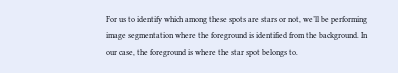For us to identify which among these spots are stars or not, we’ll be performing image segmentation where the foreground is identified from the background. In our case, the foreground is where the star spot belongs to.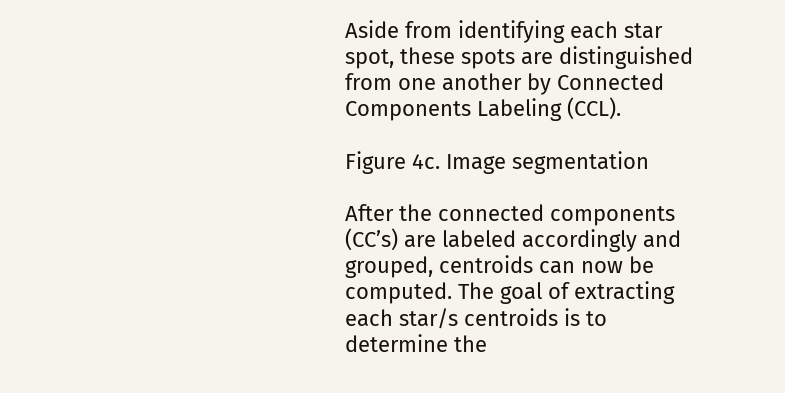Aside from identifying each star spot, these spots are distinguished from one another by Connected Components Labeling (CCL).

Figure 4c. Image segmentation

After the connected components (CC’s) are labeled accordingly and grouped, centroids can now be computed. The goal of extracting each star/s centroids is to determine the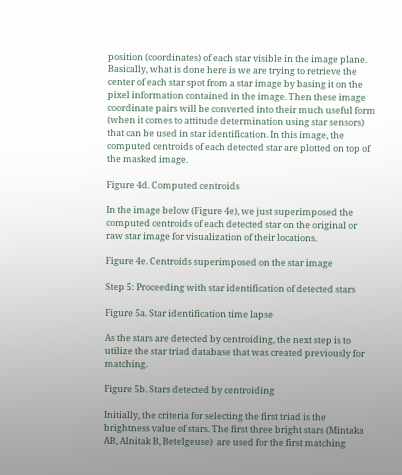position (coordinates) of each star visible in the image plane. Basically, what is done here is we are trying to retrieve the center of each star spot from a star image by basing it on the pixel information contained in the image. Then these image coordinate pairs will be converted into their much useful form (when it comes to attitude determination using star sensors) that can be used in star identification. In this image, the computed centroids of each detected star are plotted on top of the masked image.

Figure 4d. Computed centroids

In the image below (Figure 4e), we just superimposed the computed centroids of each detected star on the original or raw star image for visualization of their locations.

Figure 4e. Centroids superimposed on the star image

Step 5: Proceeding with star identification of detected stars

Figure 5a. Star identification time lapse

As the stars are detected by centroiding, the next step is to utilize the star triad database that was created previously for matching.

Figure 5b. Stars detected by centroiding

Initially, the criteria for selecting the first triad is the brightness value of stars. The first three bright stars (Mintaka AB, Alnitak B, Betelgeuse)  are used for the first matching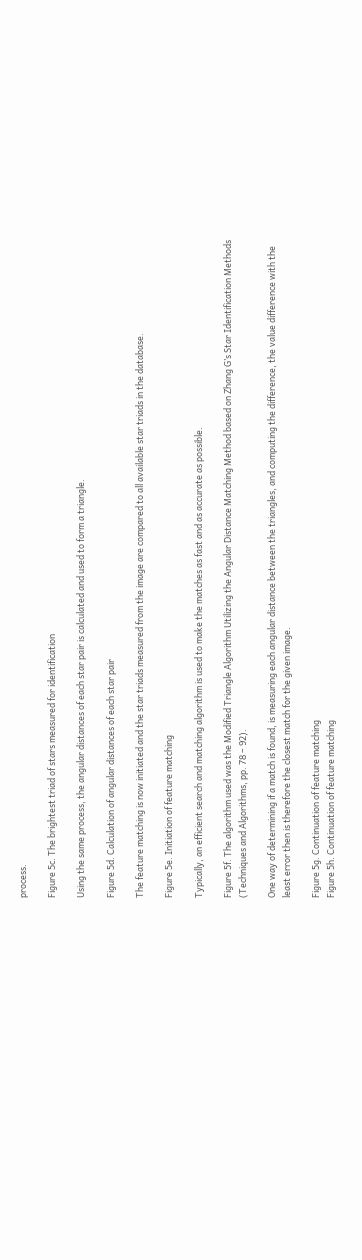process.

Figure 5c. The brightest triad of stars measured for identification

Using the same process, the angular distances of each star pair is calculated and used to form a triangle.

Figure 5d. Calculation of angular distances of each star pair

The feature matching is now initiated and the star triads measured from the image are compared to all available star triads in the database.

Figure 5e. Initiation of feature matching

Typically, an efficient search and matching algorithm is used to make the matches as fast and as accurate as possible.

Figure 5f. The algorithm used was the Modified Triangle Algorithm Utilizing the Angular Distance Matching Method based on Zhang G’s Star Identification Methods (Techniques and Algorithms, pp. 78 – 92).

One way of determining if a match is found, is measuring each angular distance between the triangles, and computing the difference, the value difference with the least error then is therefore the closest match for the given image.

Figure 5g. Continuation of feature matching
Figure 5h. Continuation of feature matching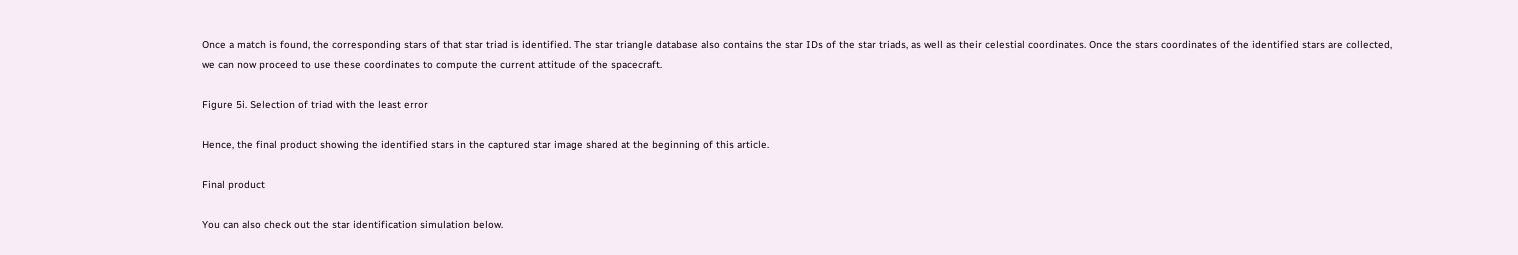Once a match is found, the corresponding stars of that star triad is identified. The star triangle database also contains the star IDs of the star triads, as well as their celestial coordinates. Once the stars coordinates of the identified stars are collected, we can now proceed to use these coordinates to compute the current attitude of the spacecraft.

Figure 5i. Selection of triad with the least error

Hence, the final product showing the identified stars in the captured star image shared at the beginning of this article.

Final product

You can also check out the star identification simulation below.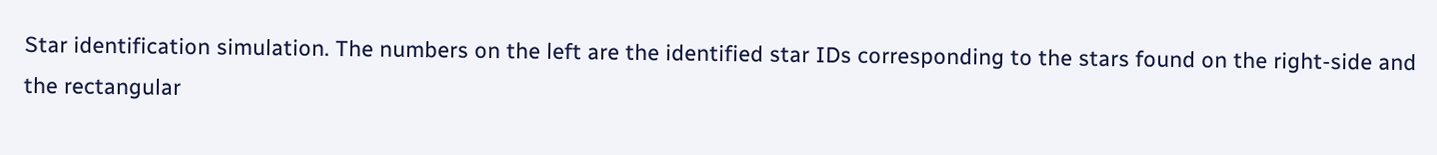Star identification simulation. The numbers on the left are the identified star IDs corresponding to the stars found on the right-side and  the rectangular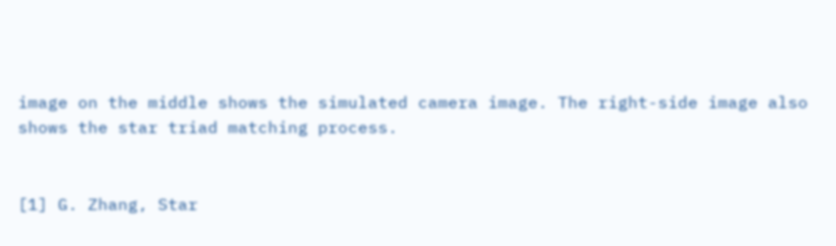image on the middle shows the simulated camera image. The right-side image also shows the star triad matching process.


[1] G. Zhang, Star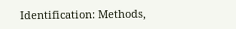Identification: Methods,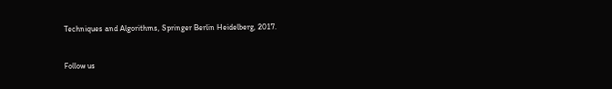Techniques and Algorithms, Springer Berlin Heidelberg, 2017.


Follow us